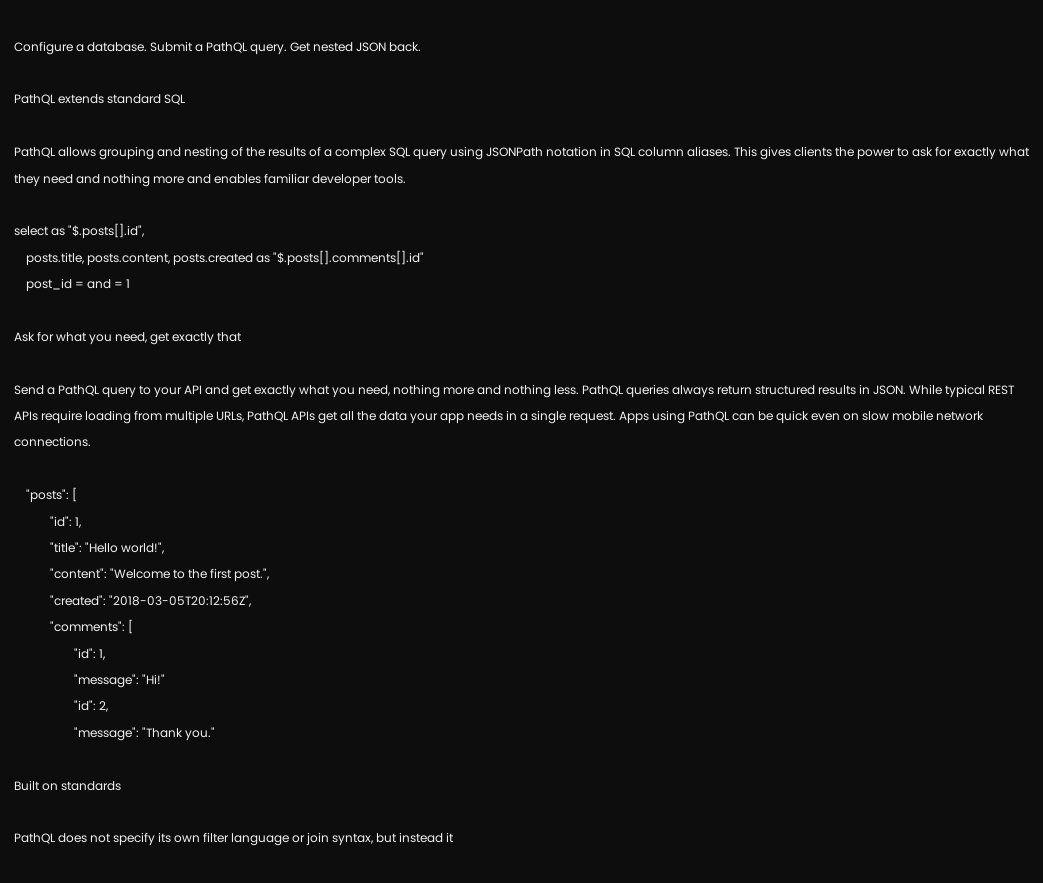Configure a database. Submit a PathQL query. Get nested JSON back.

PathQL extends standard SQL

PathQL allows grouping and nesting of the results of a complex SQL query using JSONPath notation in SQL column aliases. This gives clients the power to ask for exactly what they need and nothing more and enables familiar developer tools.

select as "$.posts[].id",
    posts.title, posts.content, posts.created as "$.posts[].comments[].id"
    post_id = and = 1

Ask for what you need, get exactly that

Send a PathQL query to your API and get exactly what you need, nothing more and nothing less. PathQL queries always return structured results in JSON. While typical REST APIs require loading from multiple URLs, PathQL APIs get all the data your app needs in a single request. Apps using PathQL can be quick even on slow mobile network connections.

    "posts": [
            "id": 1,
            "title": "Hello world!",
            "content": "Welcome to the first post.",
            "created": "2018-03-05T20:12:56Z",
            "comments": [
                    "id": 1,
                    "message": "Hi!"
                    "id": 2,
                    "message": "Thank you."

Built on standards

PathQL does not specify its own filter language or join syntax, but instead it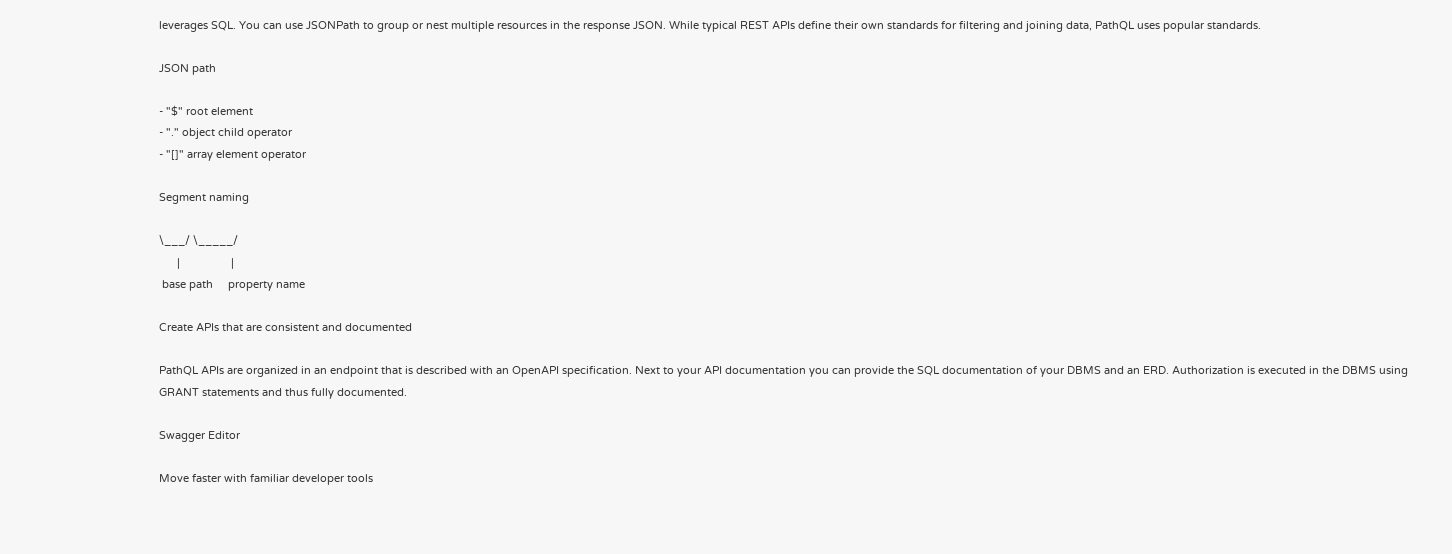leverages SQL. You can use JSONPath to group or nest multiple resources in the response JSON. While typical REST APIs define their own standards for filtering and joining data, PathQL uses popular standards.

JSON path

- "$" root element
- "." object child operator
- "[]" array element operator

Segment naming

\___/ \_____/
      |                 |
 base path     property name

Create APIs that are consistent and documented

PathQL APIs are organized in an endpoint that is described with an OpenAPI specification. Next to your API documentation you can provide the SQL documentation of your DBMS and an ERD. Authorization is executed in the DBMS using GRANT statements and thus fully documented.

Swagger Editor

Move faster with familiar developer tools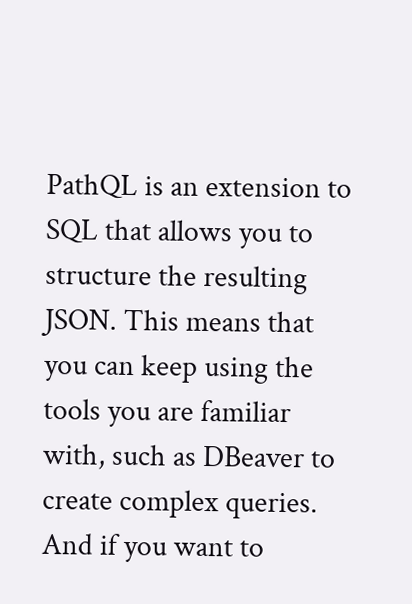PathQL is an extension to SQL that allows you to structure the resulting JSON. This means that you can keep using the tools you are familiar with, such as DBeaver to create complex queries. And if you want to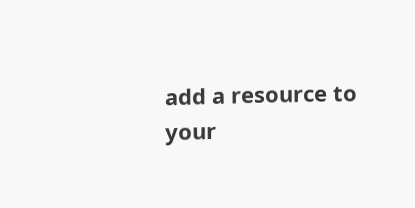add a resource to your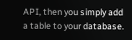API, then you simply add a table to your database.